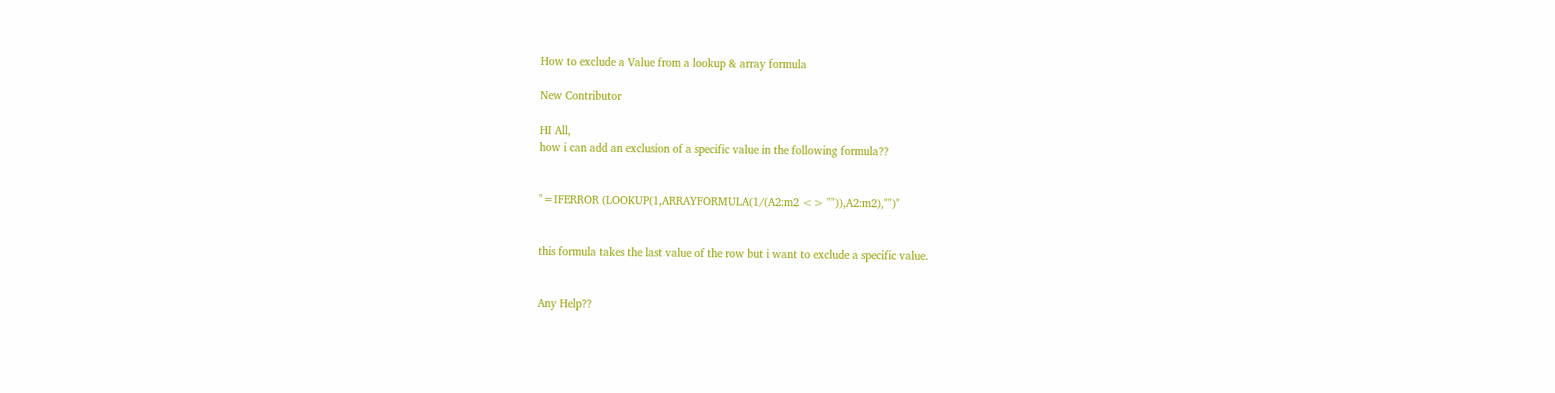How to exclude a Value from a lookup & array formula

New Contributor

HI All,
how i can add an exclusion of a specific value in the following formula??


"=IFERROR (LOOKUP(1,ARRAYFORMULA(1/(A2:m2 <> "")),A2:m2),"")"


this formula takes the last value of the row but i want to exclude a specific value.


Any Help??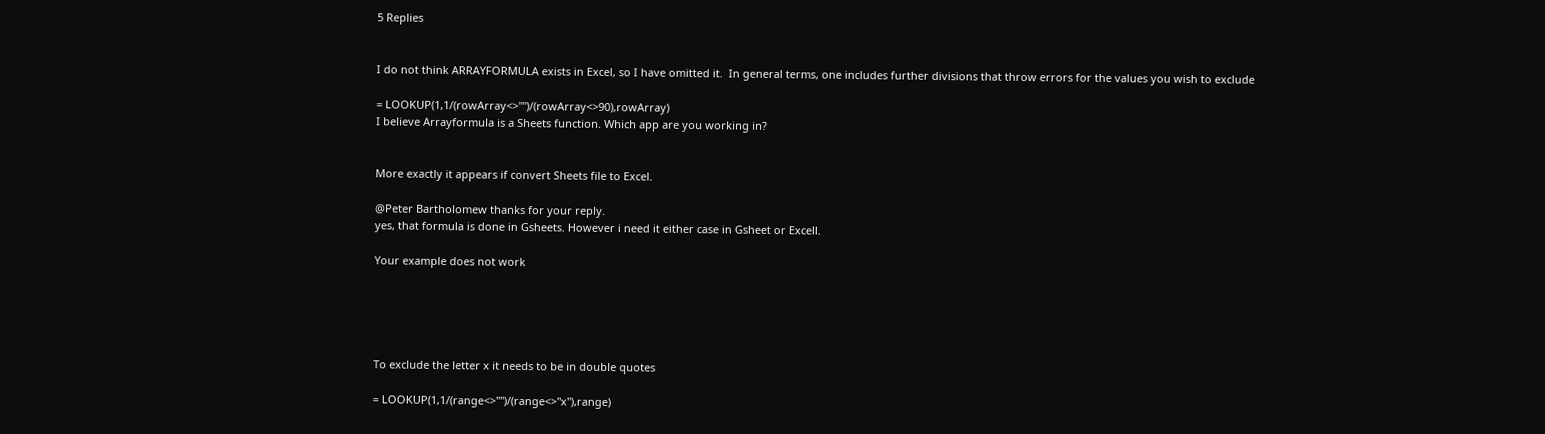5 Replies


I do not think ARRAYFORMULA exists in Excel, so I have omitted it.  In general terms, one includes further divisions that throw errors for the values you wish to exclude

= LOOKUP(1,1/(rowArray<>"")/(rowArray<>90),rowArray)
I believe Arrayformula is a Sheets function. Which app are you working in?


More exactly it appears if convert Sheets file to Excel.

@Peter Bartholomew thanks for your reply.
yes, that formula is done in Gsheets. However i need it either case in Gsheet or Excell.

Your example does not work





To exclude the letter x it needs to be in double quotes

= LOOKUP(1,1/(range<>"")/(range<>"x"),range)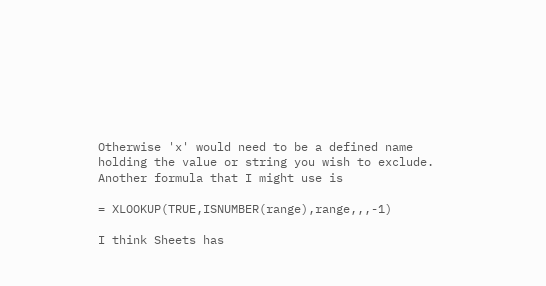Otherwise 'x' would need to be a defined name holding the value or string you wish to exclude.  Another formula that I might use is

= XLOOKUP(TRUE,ISNUMBER(range),range,,,-1)

I think Sheets has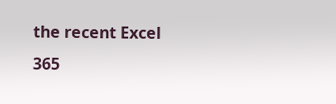the recent Excel 365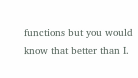functions but you would know that better than I.